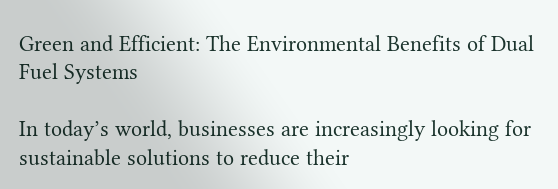Green and Efficient: The Environmental Benefits of Dual Fuel Systems

In today’s world, businesses are increasingly looking for sustainable solutions to reduce their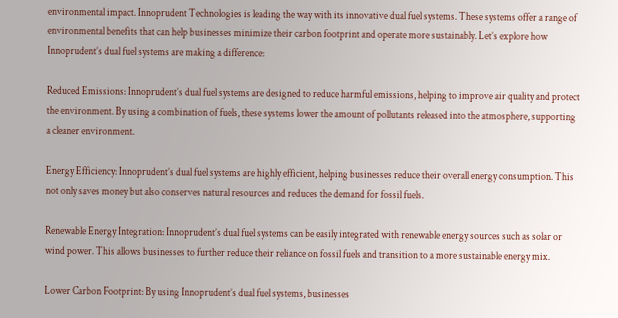environmental impact. Innoprudent Technologies is leading the way with its innovative dual fuel systems. These systems offer a range of environmental benefits that can help businesses minimize their carbon footprint and operate more sustainably. Let’s explore how Innoprudent’s dual fuel systems are making a difference:

Reduced Emissions: Innoprudent’s dual fuel systems are designed to reduce harmful emissions, helping to improve air quality and protect the environment. By using a combination of fuels, these systems lower the amount of pollutants released into the atmosphere, supporting a cleaner environment.

Energy Efficiency: Innoprudent’s dual fuel systems are highly efficient, helping businesses reduce their overall energy consumption. This not only saves money but also conserves natural resources and reduces the demand for fossil fuels.

Renewable Energy Integration: Innoprudent’s dual fuel systems can be easily integrated with renewable energy sources such as solar or wind power. This allows businesses to further reduce their reliance on fossil fuels and transition to a more sustainable energy mix.

Lower Carbon Footprint: By using Innoprudent’s dual fuel systems, businesses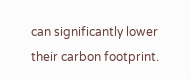can significantly lower their carbon footprint.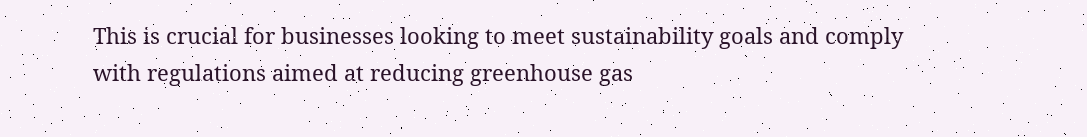This is crucial for businesses looking to meet sustainability goals and comply with regulations aimed at reducing greenhouse gas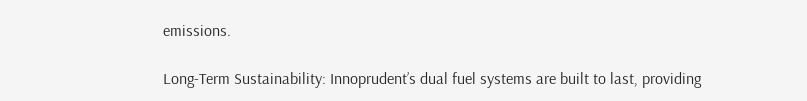emissions.

Long-Term Sustainability: Innoprudent’s dual fuel systems are built to last, providing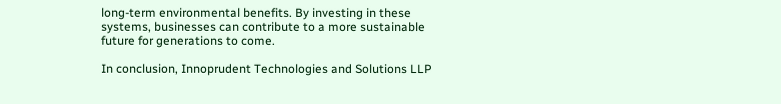long-term environmental benefits. By investing in these systems, businesses can contribute to a more sustainable future for generations to come.

In conclusion, Innoprudent Technologies and Solutions LLP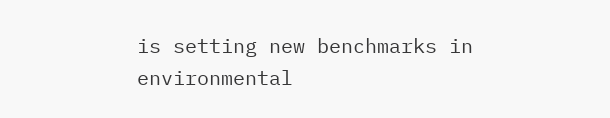is setting new benchmarks in environmental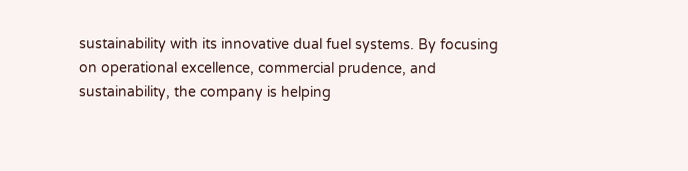sustainability with its innovative dual fuel systems. By focusing on operational excellence, commercial prudence, and sustainability, the company is helping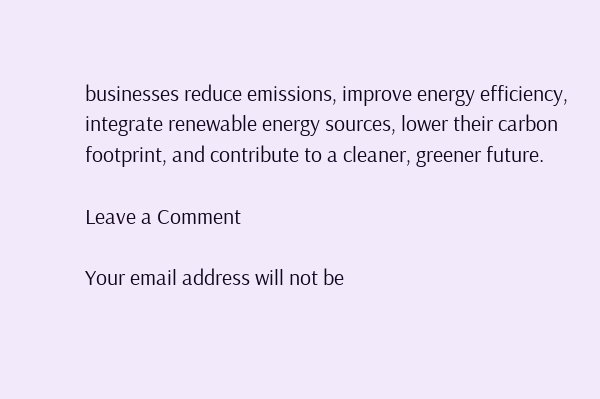businesses reduce emissions, improve energy efficiency, integrate renewable energy sources, lower their carbon footprint, and contribute to a cleaner, greener future.

Leave a Comment

Your email address will not be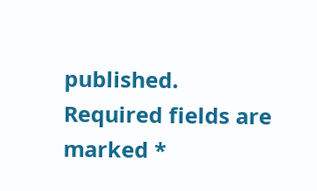published. Required fields are marked *